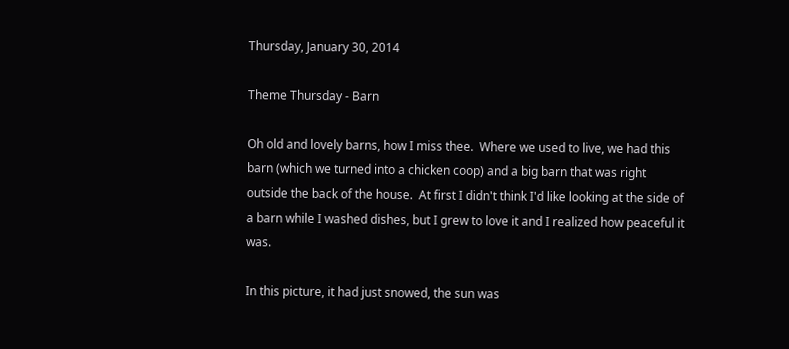Thursday, January 30, 2014

Theme Thursday - Barn

Oh old and lovely barns, how I miss thee.  Where we used to live, we had this barn (which we turned into a chicken coop) and a big barn that was right outside the back of the house.  At first I didn't think I'd like looking at the side of a barn while I washed dishes, but I grew to love it and I realized how peaceful it was.

In this picture, it had just snowed, the sun was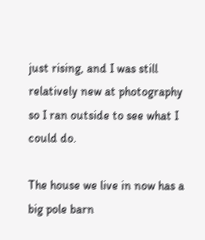just rising, and I was still relatively new at photography so I ran outside to see what I could do.

The house we live in now has a big pole barn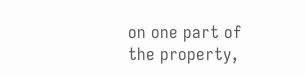on one part of the property,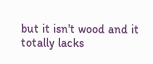but it isn't wood and it totally lacks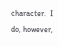character.  I do, however,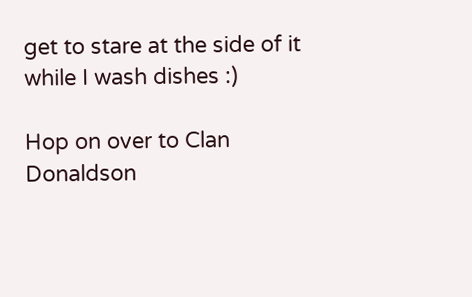get to stare at the side of it while I wash dishes :)

Hop on over to Clan Donaldson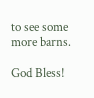to see some more barns.

God Bless!